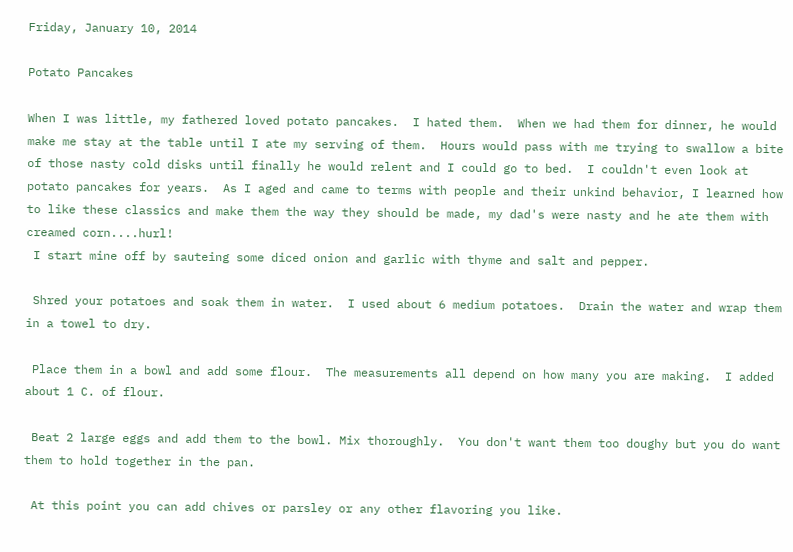Friday, January 10, 2014

Potato Pancakes

When I was little, my fathered loved potato pancakes.  I hated them.  When we had them for dinner, he would make me stay at the table until I ate my serving of them.  Hours would pass with me trying to swallow a bite of those nasty cold disks until finally he would relent and I could go to bed.  I couldn't even look at potato pancakes for years.  As I aged and came to terms with people and their unkind behavior, I learned how to like these classics and make them the way they should be made, my dad's were nasty and he ate them with creamed corn....hurl!
 I start mine off by sauteing some diced onion and garlic with thyme and salt and pepper.

 Shred your potatoes and soak them in water.  I used about 6 medium potatoes.  Drain the water and wrap them in a towel to dry.

 Place them in a bowl and add some flour.  The measurements all depend on how many you are making.  I added about 1 C. of flour.

 Beat 2 large eggs and add them to the bowl. Mix thoroughly.  You don't want them too doughy but you do want them to hold together in the pan.

 At this point you can add chives or parsley or any other flavoring you like.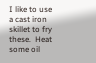I like to use a cast iron skillet to fry these.  Heat some oil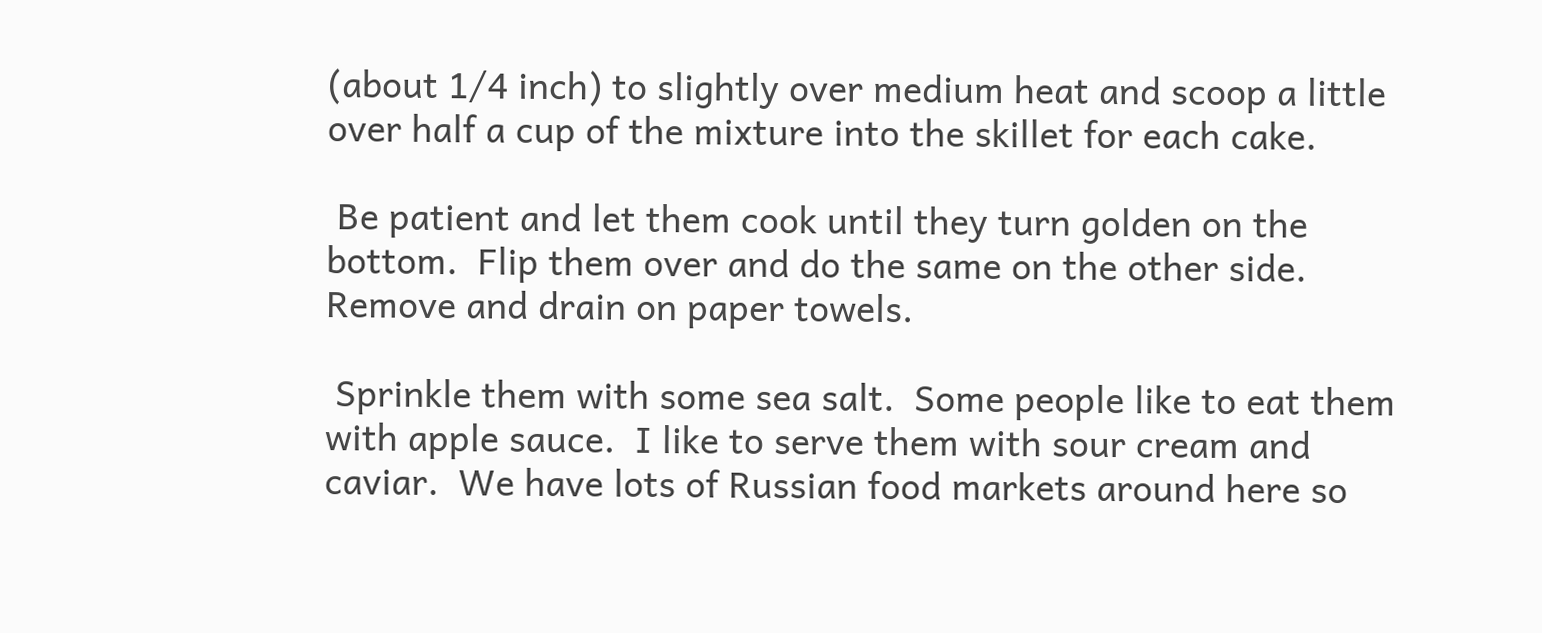(about 1/4 inch) to slightly over medium heat and scoop a little over half a cup of the mixture into the skillet for each cake.

 Be patient and let them cook until they turn golden on the bottom.  Flip them over and do the same on the other side. Remove and drain on paper towels.

 Sprinkle them with some sea salt.  Some people like to eat them with apple sauce.  I like to serve them with sour cream and caviar.  We have lots of Russian food markets around here so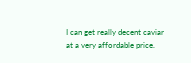I can get really decent caviar at a very affordable price.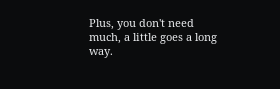Plus, you don't need much, a little goes a long way.